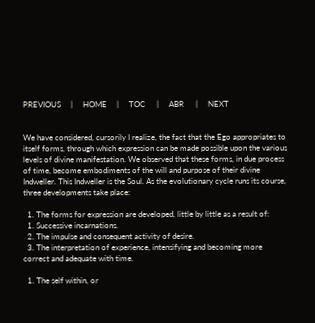PREVIOUS     |     HOME     |     TOC      |     ABR      |     NEXT


We have considered, cursorily I realize, the fact that the Ego appropriates to itself forms, through which expression can be made possible upon the various levels of divine manifestation. We observed that these forms, in due process of time, become embodiments of the will and purpose of their divine Indweller. This Indweller is the Soul. As the evolutionary cycle runs its course, three developments take place:

  1. The forms for expression are developed, little by little as a result of:
  1. Successive incarnations.
  2. The impulse and consequent activity of desire.
  3. The interpretation of experience, intensifying and becoming more correct and adequate with time.

  1. The self within, or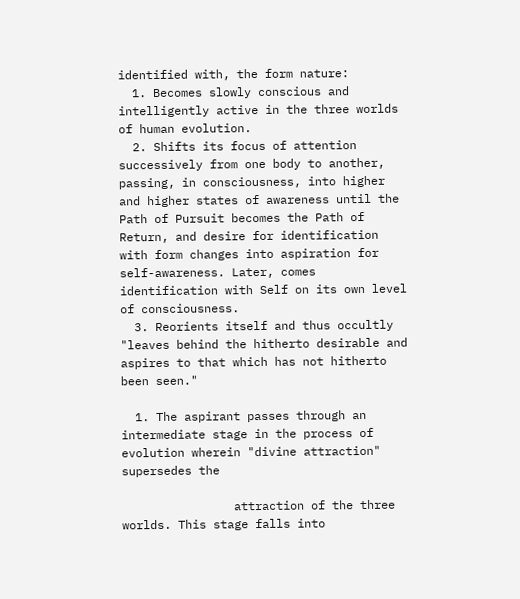identified with, the form nature:
  1. Becomes slowly conscious and intelligently active in the three worlds of human evolution.
  2. Shifts its focus of attention successively from one body to another, passing, in consciousness, into higher and higher states of awareness until the Path of Pursuit becomes the Path of Return, and desire for identification with form changes into aspiration for self-awareness. Later, comes identification with Self on its own level of consciousness.
  3. Reorients itself and thus occultly "leaves behind the hitherto desirable and aspires to that which has not hitherto been seen."

  1. The aspirant passes through an intermediate stage in the process of evolution wherein "divine attraction" supersedes the

                attraction of the three worlds. This stage falls into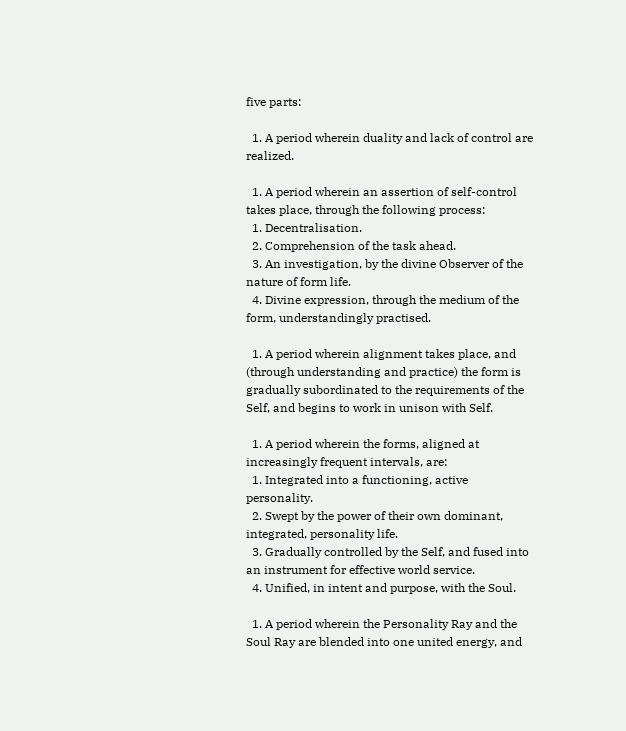five parts:

  1. A period wherein duality and lack of control are realized.

  1. A period wherein an assertion of self-control takes place, through the following process:
  1. Decentralisation.
  2. Comprehension of the task ahead.
  3. An investigation, by the divine Observer of the nature of form life.
  4. Divine expression, through the medium of the form, understandingly practised.

  1. A period wherein alignment takes place, and (through understanding and practice) the form is gradually subordinated to the requirements of the Self, and begins to work in unison with Self.

  1. A period wherein the forms, aligned at increasingly frequent intervals, are:
  1. Integrated into a functioning, active personality.
  2. Swept by the power of their own dominant, integrated, personality life.
  3. Gradually controlled by the Self, and fused into an instrument for effective world service.
  4. Unified, in intent and purpose, with the Soul.

  1. A period wherein the Personality Ray and the Soul Ray are blended into one united energy, and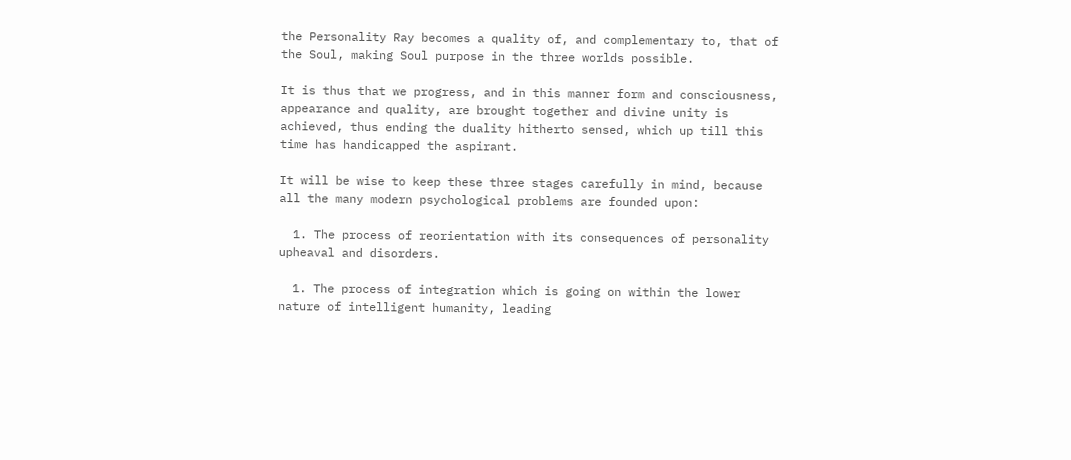the Personality Ray becomes a quality of, and complementary to, that of the Soul, making Soul purpose in the three worlds possible.

It is thus that we progress, and in this manner form and consciousness, appearance and quality, are brought together and divine unity is achieved, thus ending the duality hitherto sensed, which up till this time has handicapped the aspirant.

It will be wise to keep these three stages carefully in mind, because all the many modern psychological problems are founded upon:

  1. The process of reorientation with its consequences of personality upheaval and disorders.

  1. The process of integration which is going on within the lower nature of intelligent humanity, leading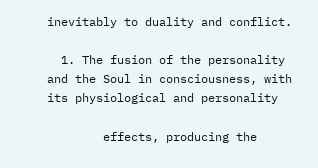inevitably to duality and conflict.

  1. The fusion of the personality and the Soul in consciousness, with its physiological and personality

        effects, producing the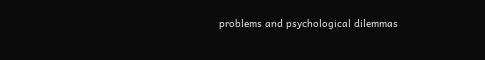problems and psychological dilemmas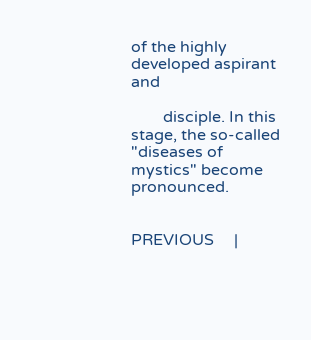of the highly developed aspirant and

        disciple. In this stage, the so-called "diseases of mystics" become pronounced.


PREVIOUS     |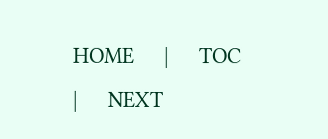HOME     |     TOC     |     NEXT